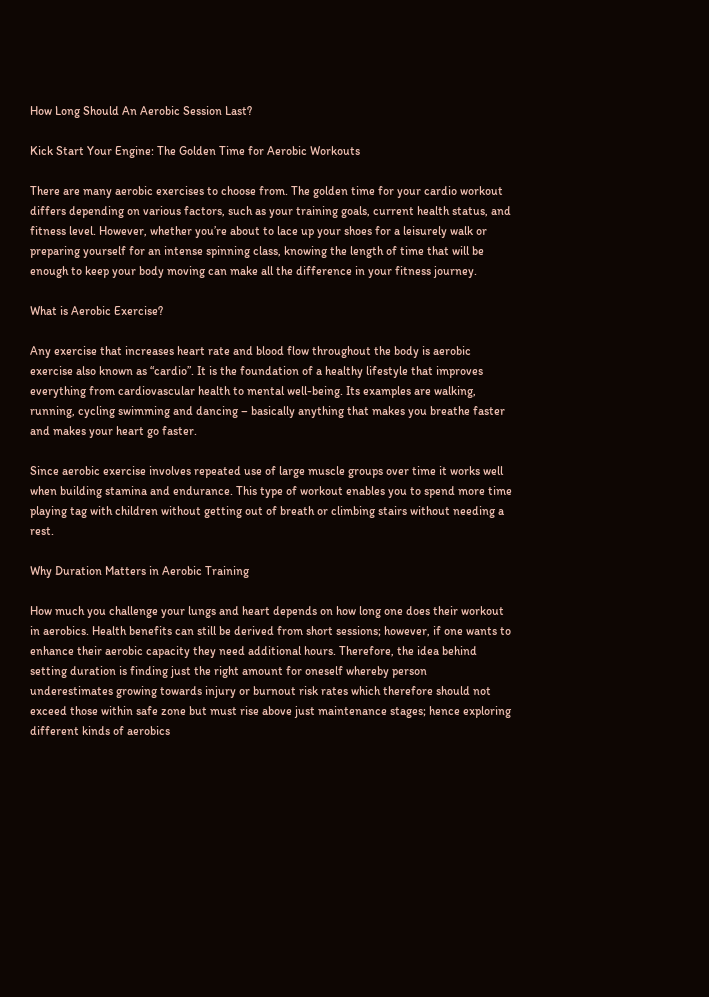How Long Should An Aerobic Session Last?

Kick Start Your Engine: The Golden Time for Aerobic Workouts

There are many aerobic exercises to choose from. The golden time for your cardio workout differs depending on various factors, such as your training goals, current health status, and fitness level. However, whether you’re about to lace up your shoes for a leisurely walk or preparing yourself for an intense spinning class, knowing the length of time that will be enough to keep your body moving can make all the difference in your fitness journey.

What is Aerobic Exercise?

Any exercise that increases heart rate and blood flow throughout the body is aerobic exercise also known as “cardio”. It is the foundation of a healthy lifestyle that improves everything from cardiovascular health to mental well-being. Its examples are walking, running, cycling swimming and dancing – basically anything that makes you breathe faster and makes your heart go faster.

Since aerobic exercise involves repeated use of large muscle groups over time it works well when building stamina and endurance. This type of workout enables you to spend more time playing tag with children without getting out of breath or climbing stairs without needing a rest.

Why Duration Matters in Aerobic Training

How much you challenge your lungs and heart depends on how long one does their workout in aerobics. Health benefits can still be derived from short sessions; however, if one wants to enhance their aerobic capacity they need additional hours. Therefore, the idea behind setting duration is finding just the right amount for oneself whereby person underestimates growing towards injury or burnout risk rates which therefore should not exceed those within safe zone but must rise above just maintenance stages; hence exploring different kinds of aerobics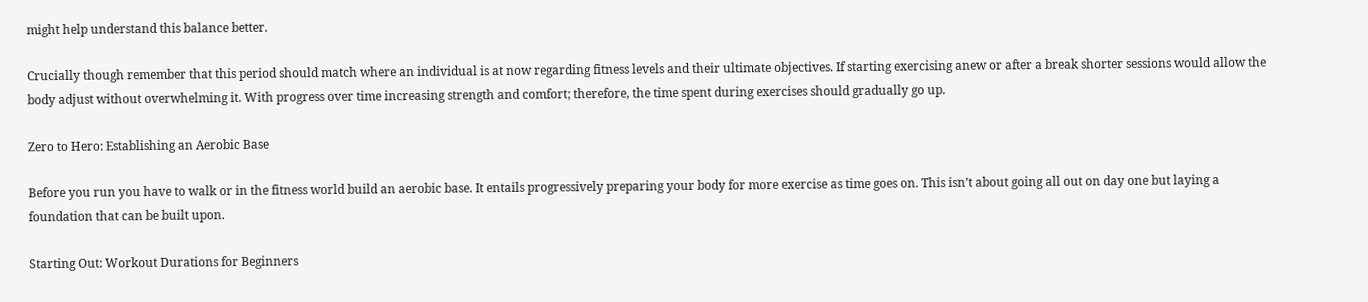might help understand this balance better.

Crucially though remember that this period should match where an individual is at now regarding fitness levels and their ultimate objectives. If starting exercising anew or after a break shorter sessions would allow the body adjust without overwhelming it. With progress over time increasing strength and comfort; therefore, the time spent during exercises should gradually go up.

Zero to Hero: Establishing an Aerobic Base

Before you run you have to walk or in the fitness world build an aerobic base. It entails progressively preparing your body for more exercise as time goes on. This isn’t about going all out on day one but laying a foundation that can be built upon.

Starting Out: Workout Durations for Beginners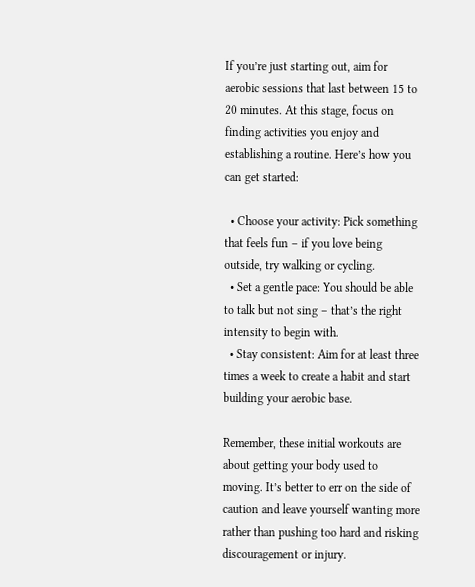If you’re just starting out, aim for aerobic sessions that last between 15 to 20 minutes. At this stage, focus on finding activities you enjoy and establishing a routine. Here’s how you can get started:

  • Choose your activity: Pick something that feels fun – if you love being outside, try walking or cycling.
  • Set a gentle pace: You should be able to talk but not sing – that’s the right intensity to begin with.
  • Stay consistent: Aim for at least three times a week to create a habit and start building your aerobic base.

Remember, these initial workouts are about getting your body used to moving. It’s better to err on the side of caution and leave yourself wanting more rather than pushing too hard and risking discouragement or injury.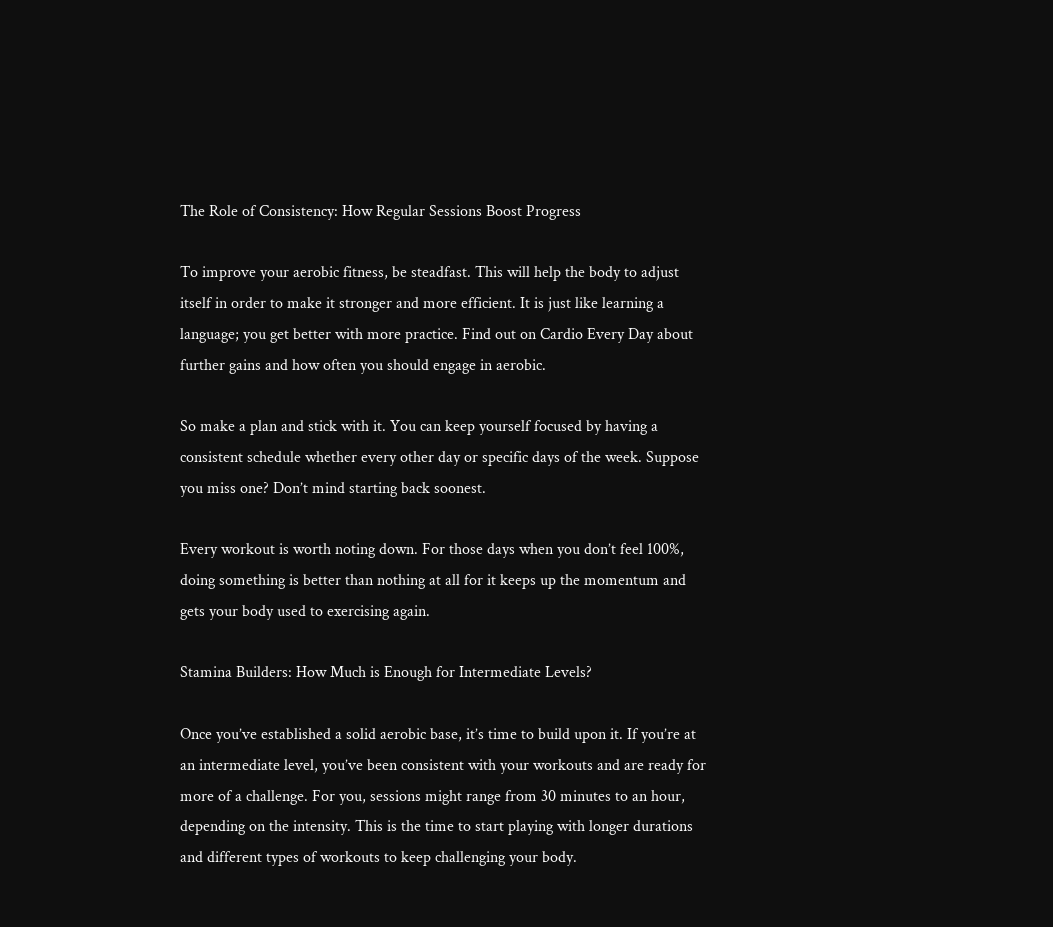The Role of Consistency: How Regular Sessions Boost Progress

To improve your aerobic fitness, be steadfast. This will help the body to adjust itself in order to make it stronger and more efficient. It is just like learning a language; you get better with more practice. Find out on Cardio Every Day about further gains and how often you should engage in aerobic.

So make a plan and stick with it. You can keep yourself focused by having a consistent schedule whether every other day or specific days of the week. Suppose you miss one? Don’t mind starting back soonest.

Every workout is worth noting down. For those days when you don’t feel 100%, doing something is better than nothing at all for it keeps up the momentum and gets your body used to exercising again.

Stamina Builders: How Much is Enough for Intermediate Levels?

Once you’ve established a solid aerobic base, it’s time to build upon it. If you’re at an intermediate level, you’ve been consistent with your workouts and are ready for more of a challenge. For you, sessions might range from 30 minutes to an hour, depending on the intensity. This is the time to start playing with longer durations and different types of workouts to keep challenging your body.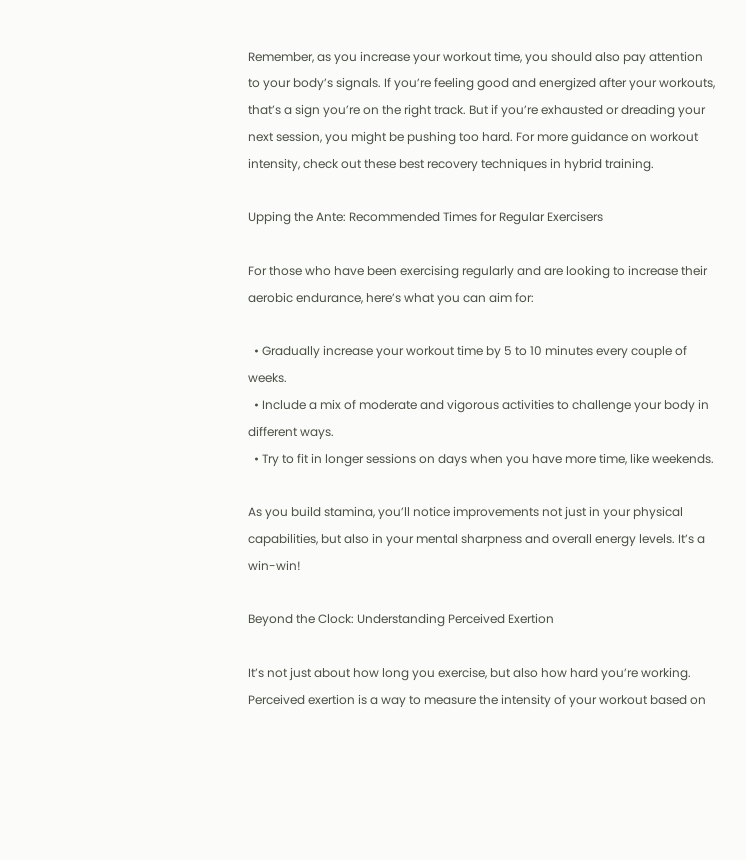Remember, as you increase your workout time, you should also pay attention to your body’s signals. If you’re feeling good and energized after your workouts, that’s a sign you’re on the right track. But if you’re exhausted or dreading your next session, you might be pushing too hard. For more guidance on workout intensity, check out these best recovery techniques in hybrid training.

Upping the Ante: Recommended Times for Regular Exercisers

For those who have been exercising regularly and are looking to increase their aerobic endurance, here’s what you can aim for:

  • Gradually increase your workout time by 5 to 10 minutes every couple of weeks.
  • Include a mix of moderate and vigorous activities to challenge your body in different ways.
  • Try to fit in longer sessions on days when you have more time, like weekends.

As you build stamina, you’ll notice improvements not just in your physical capabilities, but also in your mental sharpness and overall energy levels. It’s a win-win!

Beyond the Clock: Understanding Perceived Exertion

It’s not just about how long you exercise, but also how hard you’re working. Perceived exertion is a way to measure the intensity of your workout based on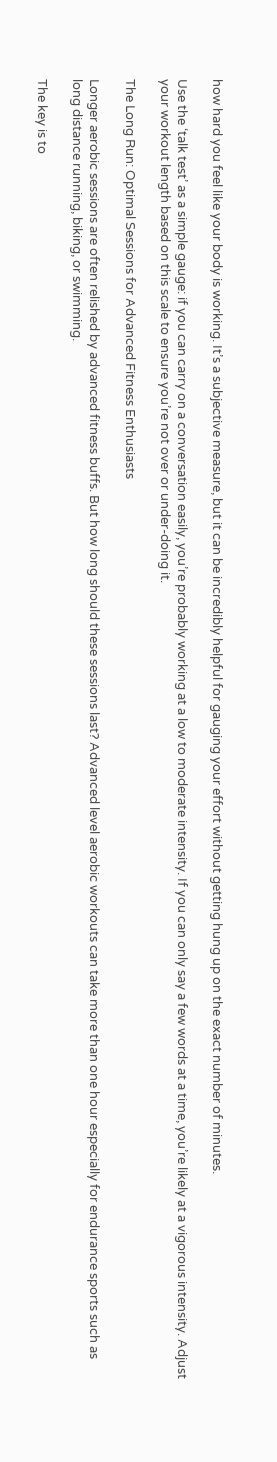how hard you feel like your body is working. It’s a subjective measure, but it can be incredibly helpful for gauging your effort without getting hung up on the exact number of minutes.

Use the ‘talk test’ as a simple gauge: if you can carry on a conversation easily, you’re probably working at a low to moderate intensity. If you can only say a few words at a time, you’re likely at a vigorous intensity. Adjust your workout length based on this scale to ensure you’re not over or under-doing it.

The Long Run: Optimal Sessions for Advanced Fitness Enthusiasts

Longer aerobic sessions are often relished by advanced fitness buffs. But how long should these sessions last? Advanced level aerobic workouts can take more than one hour especially for endurance sports such as long distance running, biking, or swimming.

The key is to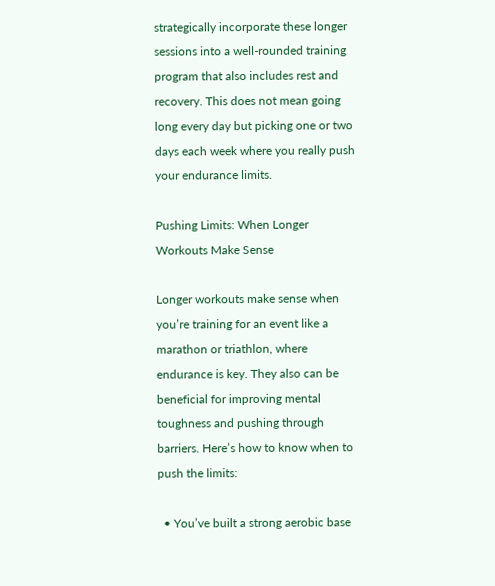strategically incorporate these longer sessions into a well-rounded training program that also includes rest and recovery. This does not mean going long every day but picking one or two days each week where you really push your endurance limits.

Pushing Limits: When Longer Workouts Make Sense

Longer workouts make sense when you’re training for an event like a marathon or triathlon, where endurance is key. They also can be beneficial for improving mental toughness and pushing through barriers. Here’s how to know when to push the limits:

  • You’ve built a strong aerobic base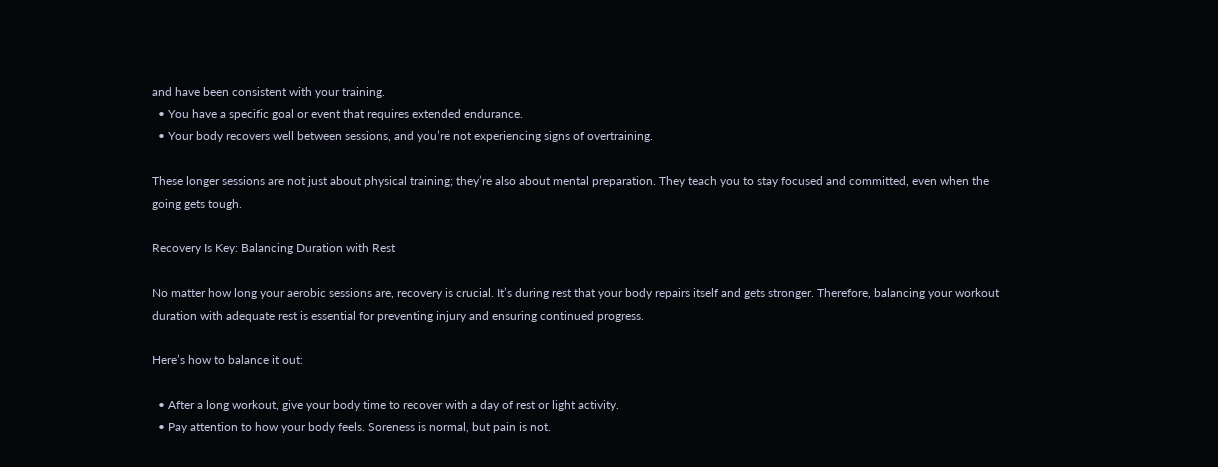and have been consistent with your training.
  • You have a specific goal or event that requires extended endurance.
  • Your body recovers well between sessions, and you’re not experiencing signs of overtraining.

These longer sessions are not just about physical training; they’re also about mental preparation. They teach you to stay focused and committed, even when the going gets tough.

Recovery Is Key: Balancing Duration with Rest

No matter how long your aerobic sessions are, recovery is crucial. It’s during rest that your body repairs itself and gets stronger. Therefore, balancing your workout duration with adequate rest is essential for preventing injury and ensuring continued progress.

Here’s how to balance it out:

  • After a long workout, give your body time to recover with a day of rest or light activity.
  • Pay attention to how your body feels. Soreness is normal, but pain is not.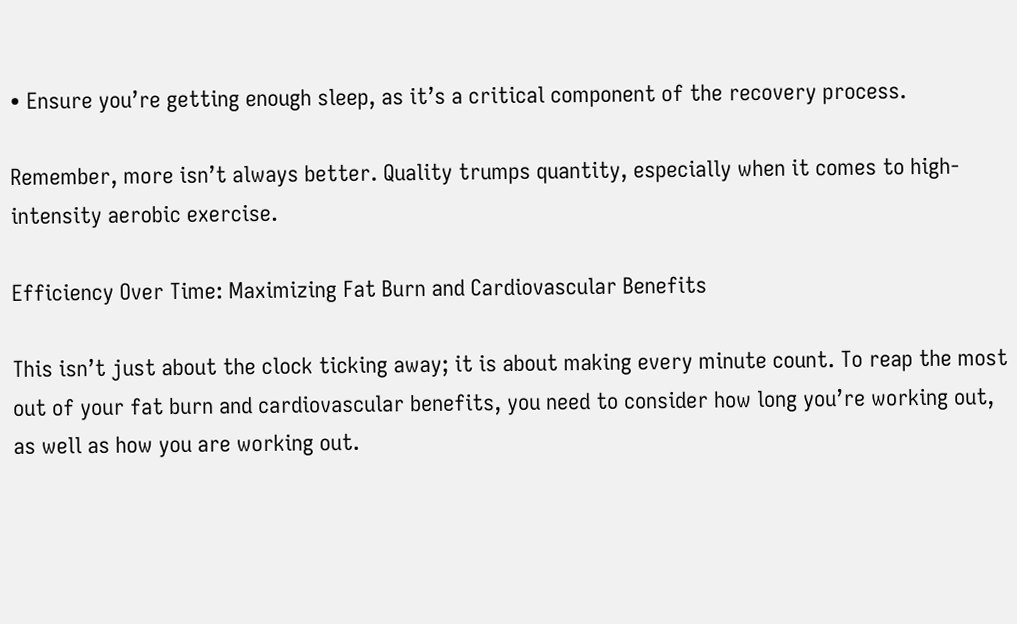• Ensure you’re getting enough sleep, as it’s a critical component of the recovery process.

Remember, more isn’t always better. Quality trumps quantity, especially when it comes to high-intensity aerobic exercise.

Efficiency Over Time: Maximizing Fat Burn and Cardiovascular Benefits

This isn’t just about the clock ticking away; it is about making every minute count. To reap the most out of your fat burn and cardiovascular benefits, you need to consider how long you’re working out, as well as how you are working out.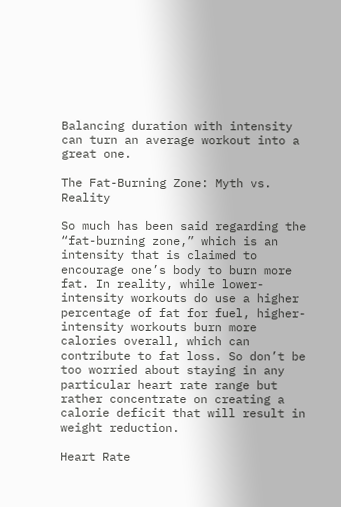Balancing duration with intensity can turn an average workout into a great one.

The Fat-Burning Zone: Myth vs. Reality

So much has been said regarding the “fat-burning zone,” which is an intensity that is claimed to encourage one’s body to burn more fat. In reality, while lower-intensity workouts do use a higher percentage of fat for fuel, higher-intensity workouts burn more calories overall, which can contribute to fat loss. So don’t be too worried about staying in any particular heart rate range but rather concentrate on creating a calorie deficit that will result in weight reduction.

Heart Rate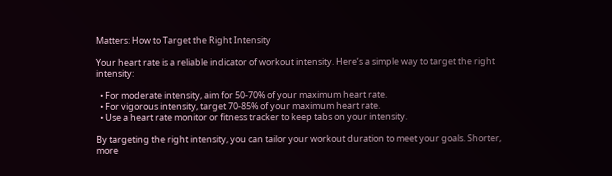Matters: How to Target the Right Intensity

Your heart rate is a reliable indicator of workout intensity. Here’s a simple way to target the right intensity:

  • For moderate intensity, aim for 50-70% of your maximum heart rate.
  • For vigorous intensity, target 70-85% of your maximum heart rate.
  • Use a heart rate monitor or fitness tracker to keep tabs on your intensity.

By targeting the right intensity, you can tailor your workout duration to meet your goals. Shorter, more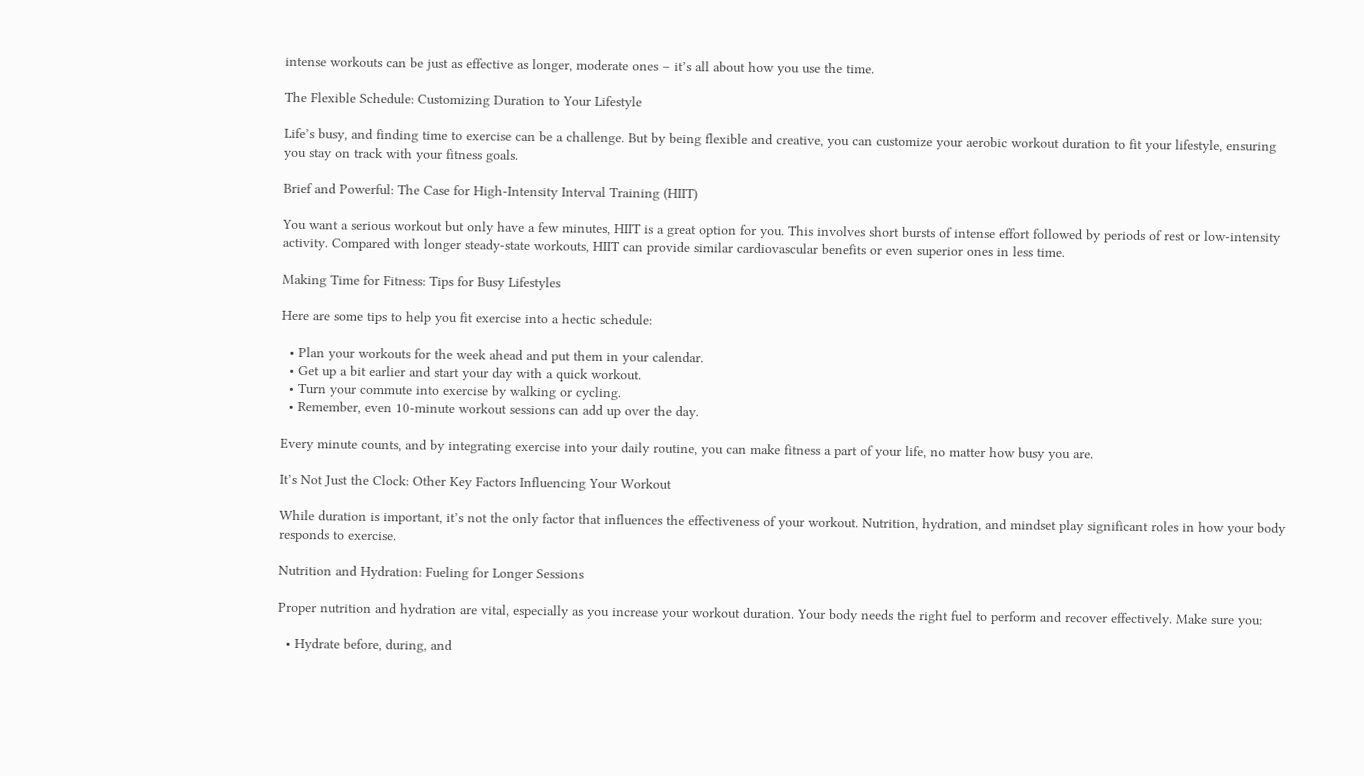intense workouts can be just as effective as longer, moderate ones – it’s all about how you use the time.

The Flexible Schedule: Customizing Duration to Your Lifestyle

Life’s busy, and finding time to exercise can be a challenge. But by being flexible and creative, you can customize your aerobic workout duration to fit your lifestyle, ensuring you stay on track with your fitness goals.

Brief and Powerful: The Case for High-Intensity Interval Training (HIIT)

You want a serious workout but only have a few minutes, HIIT is a great option for you. This involves short bursts of intense effort followed by periods of rest or low-intensity activity. Compared with longer steady-state workouts, HIIT can provide similar cardiovascular benefits or even superior ones in less time.

Making Time for Fitness: Tips for Busy Lifestyles

Here are some tips to help you fit exercise into a hectic schedule:

  • Plan your workouts for the week ahead and put them in your calendar.
  • Get up a bit earlier and start your day with a quick workout.
  • Turn your commute into exercise by walking or cycling.
  • Remember, even 10-minute workout sessions can add up over the day.

Every minute counts, and by integrating exercise into your daily routine, you can make fitness a part of your life, no matter how busy you are.

It’s Not Just the Clock: Other Key Factors Influencing Your Workout

While duration is important, it’s not the only factor that influences the effectiveness of your workout. Nutrition, hydration, and mindset play significant roles in how your body responds to exercise.

Nutrition and Hydration: Fueling for Longer Sessions

Proper nutrition and hydration are vital, especially as you increase your workout duration. Your body needs the right fuel to perform and recover effectively. Make sure you:

  • Hydrate before, during, and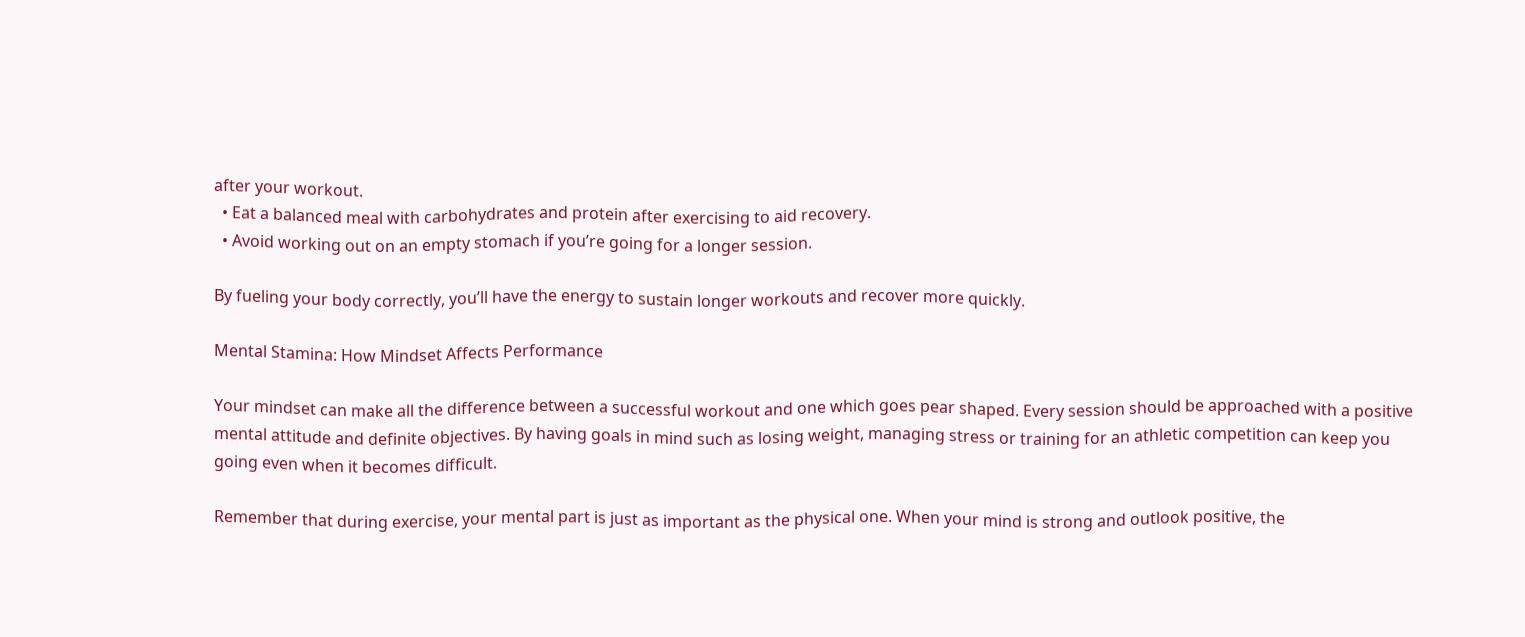after your workout.
  • Eat a balanced meal with carbohydrates and protein after exercising to aid recovery.
  • Avoid working out on an empty stomach if you’re going for a longer session.

By fueling your body correctly, you’ll have the energy to sustain longer workouts and recover more quickly.

Mental Stamina: How Mindset Affects Performance

Your mindset can make all the difference between a successful workout and one which goes pear shaped. Every session should be approached with a positive mental attitude and definite objectives. By having goals in mind such as losing weight, managing stress or training for an athletic competition can keep you going even when it becomes difficult.

Remember that during exercise, your mental part is just as important as the physical one. When your mind is strong and outlook positive, the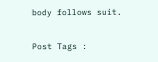body follows suit.

Post Tags :